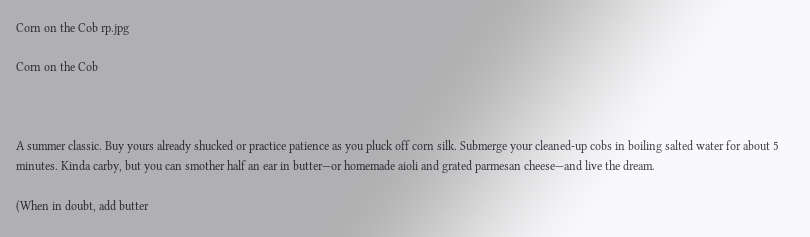Corn on the Cob rp.jpg

Corn on the Cob



A summer classic. Buy yours already shucked or practice patience as you pluck off corn silk. Submerge your cleaned-up cobs in boiling salted water for about 5 minutes. Kinda carby, but you can smother half an ear in butter—or homemade aioli and grated parmesan cheese—and live the dream.

(When in doubt, add butter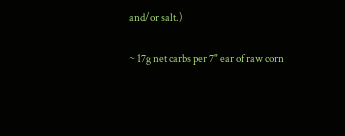and/or salt.)

~ 17g net carbs per 7" ear of raw corn